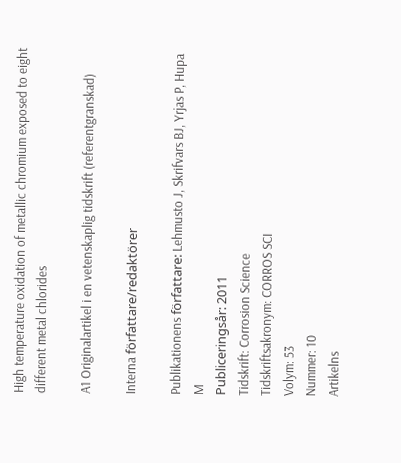High temperature oxidation of metallic chromium exposed to eight different metal chlorides

A1 Originalartikel i en vetenskaplig tidskrift (referentgranskad)

Interna författare/redaktörer

Publikationens författare: Lehmusto J, Skrifvars BJ, Yrjas P, Hupa M
Publiceringsår: 2011
Tidskrift: Corrosion Science
Tidskriftsakronym: CORROS SCI
Volym: 53
Nummer: 10
Artikelns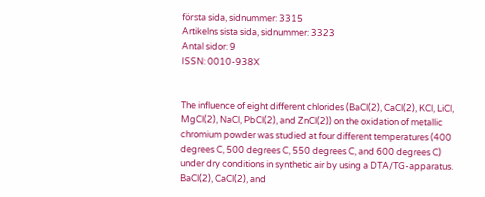första sida, sidnummer: 3315
Artikelns sista sida, sidnummer: 3323
Antal sidor: 9
ISSN: 0010-938X


The influence of eight different chlorides (BaCl(2), CaCl(2), KCl, LiCl, MgCl(2), NaCl, PbCl(2), and ZnCl(2)) on the oxidation of metallic chromium powder was studied at four different temperatures (400 degrees C, 500 degrees C, 550 degrees C, and 600 degrees C) under dry conditions in synthetic air by using a DTA/TG-apparatus. BaCl(2), CaCl(2), and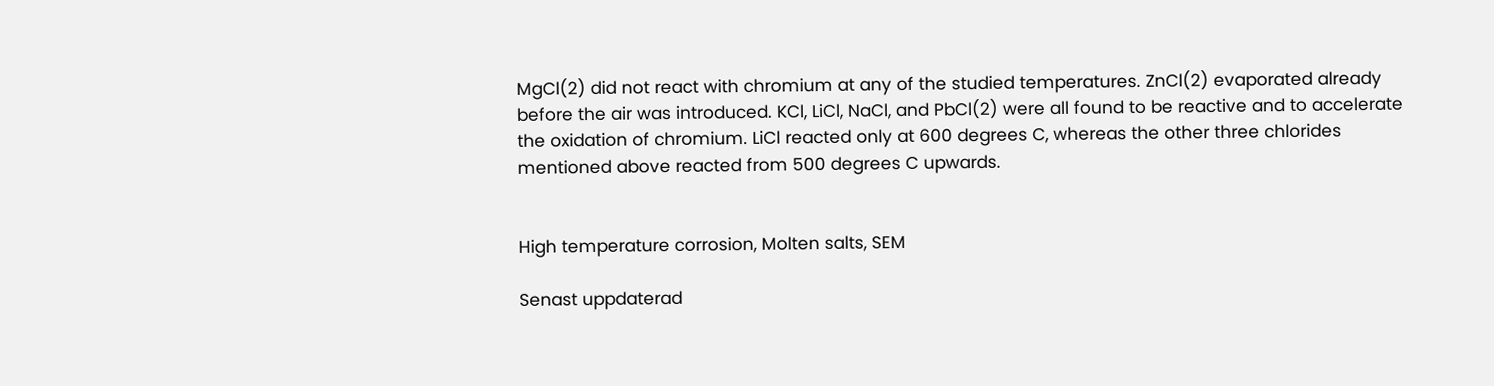MgCl(2) did not react with chromium at any of the studied temperatures. ZnCl(2) evaporated already before the air was introduced. KCl, LiCl, NaCl, and PbCl(2) were all found to be reactive and to accelerate the oxidation of chromium. LiCl reacted only at 600 degrees C, whereas the other three chlorides mentioned above reacted from 500 degrees C upwards.


High temperature corrosion, Molten salts, SEM

Senast uppdaterad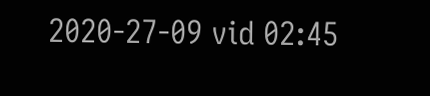2020-27-09 vid 02:45